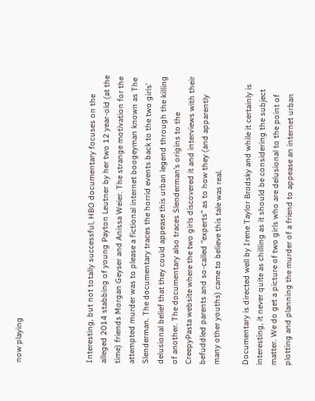now playing




Interesting, but not totally successful, HBO documentary focuses on the alleged 2014 stabbing of young Payton Leutner by her two 12 year-old (at the time) friends Morgan Geyser and Anissa Weier. The strange motivation for the attempted murder was to please a fictional internet boogeyman known as The Slenderman. The documentary traces the horrid events back to the two girls’ delusional belief that they could appease this urban legend through the killing of another. The documentary also traces Slenderman’s origins to the CreepyPasta website where the two girls discovered it and interviews with their befuddled parents and so-called “experts” as to how they (and apparently many other youths) came to believe this tale was real.

Documentary is directed well by Irene Taylor Brodsky and while it certainly is interesting, it never quite as chilling as it should be considering the subject matter. We do get a picture of two girls who are delusional to the point of plotting and planning the murder of a friend to appease an internet urban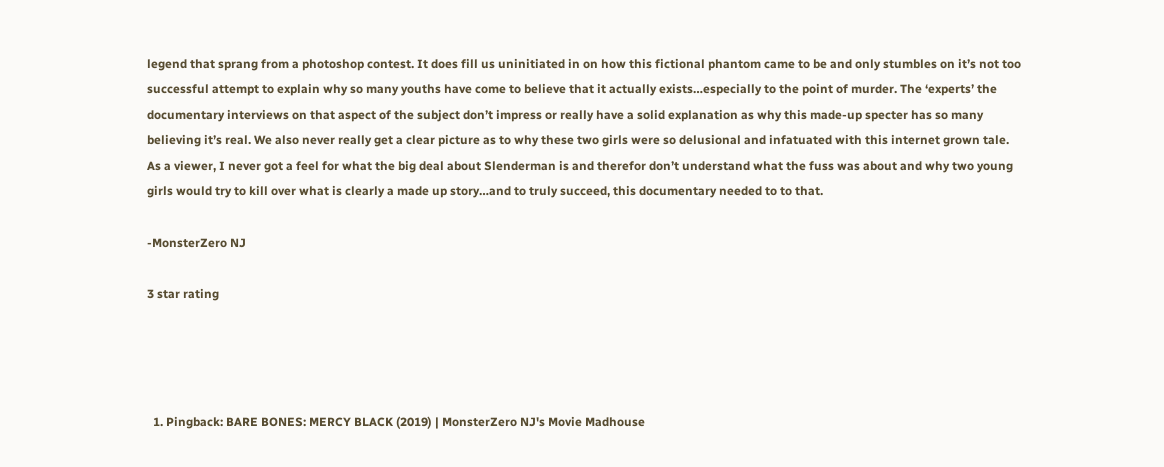legend that sprang from a photoshop contest. It does fill us uninitiated in on how this fictional phantom came to be and only stumbles on it’s not too successful attempt to explain why so many youths have come to believe that it actually exists…especially to the point of murder. The ‘experts’ the documentary interviews on that aspect of the subject don’t impress or really have a solid explanation as why this made-up specter has so many believing it’s real. We also never really get a clear picture as to why these two girls were so delusional and infatuated with this internet grown tale. As a viewer, I never got a feel for what the big deal about Slenderman is and therefor don’t understand what the fuss was about and why two young girls would try to kill over what is clearly a made up story…and to truly succeed, this documentary needed to to that.

-MonsterZero NJ

3 star rating




  1. Pingback: BARE BONES: MERCY BLACK (2019) | MonsterZero NJ's Movie Madhouse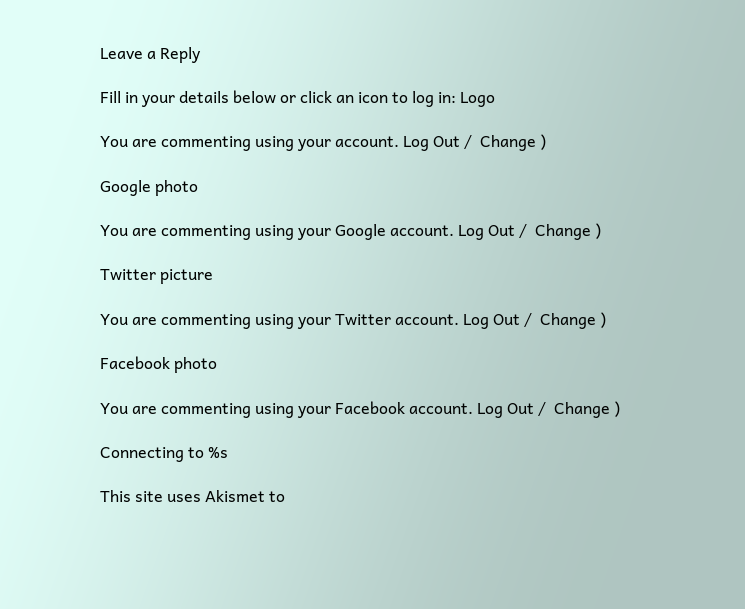Leave a Reply

Fill in your details below or click an icon to log in: Logo

You are commenting using your account. Log Out /  Change )

Google photo

You are commenting using your Google account. Log Out /  Change )

Twitter picture

You are commenting using your Twitter account. Log Out /  Change )

Facebook photo

You are commenting using your Facebook account. Log Out /  Change )

Connecting to %s

This site uses Akismet to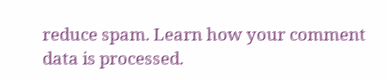reduce spam. Learn how your comment data is processed.